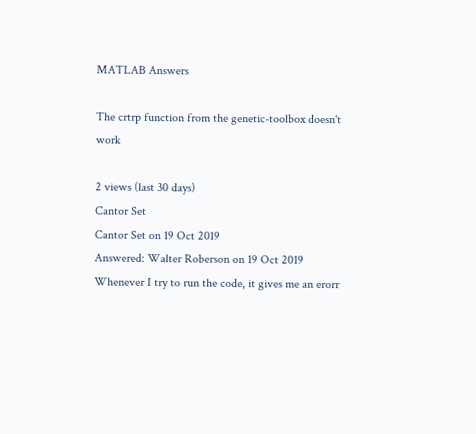MATLAB Answers

The crtrp function from the genetic-toolbox doesn't work

2 views (last 30 days)
Cantor Set
Cantor Set on 19 Oct 2019
Answered: Walter Roberson on 19 Oct 2019
Whenever I try to run the code, it gives me an erorr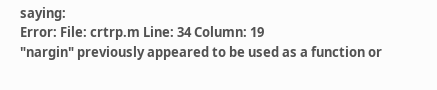saying:
Error: File: crtrp.m Line: 34 Column: 19
"nargin" previously appeared to be used as a function or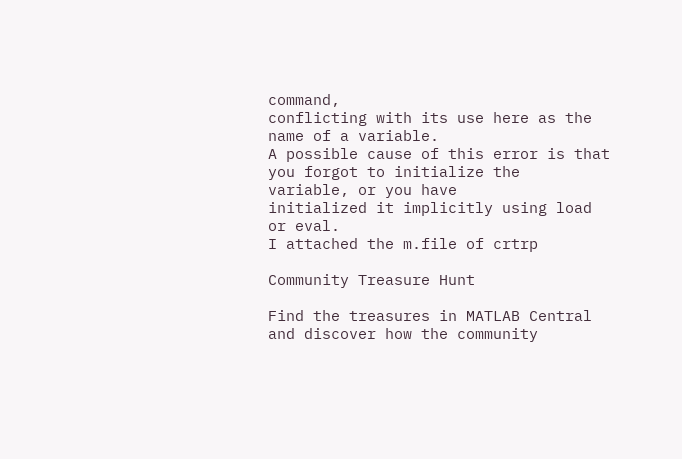command,
conflicting with its use here as the name of a variable.
A possible cause of this error is that you forgot to initialize the
variable, or you have
initialized it implicitly using load or eval.
I attached the m.file of crtrp

Community Treasure Hunt

Find the treasures in MATLAB Central and discover how the community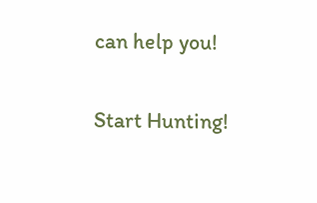can help you!

Start Hunting!